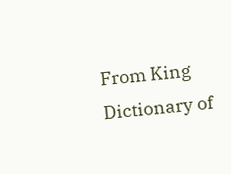From King Dictionary of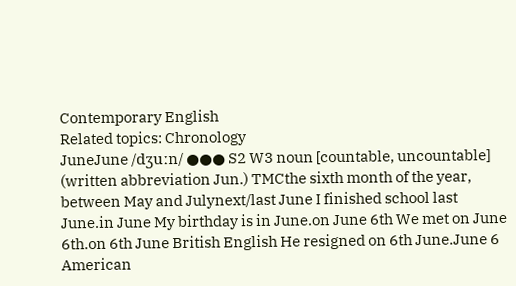Contemporary English
Related topics: Chronology
JuneJune /dʒuːn/ ●●● S2 W3 noun [countable, uncountable] (written abbreviation Jun.) TMCthe sixth month of the year, between May and Julynext/last June I finished school last June.in June My birthday is in June.on June 6th We met on June 6th.on 6th June British English He resigned on 6th June.June 6 American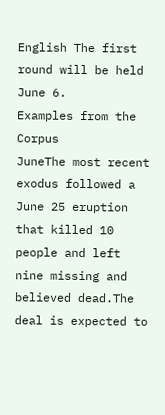English The first round will be held June 6.
Examples from the Corpus
JuneThe most recent exodus followed a June 25 eruption that killed 10 people and left nine missing and believed dead.The deal is expected to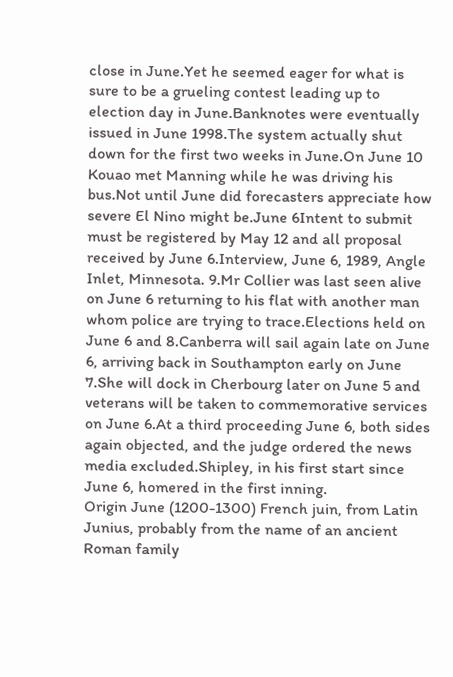close in June.Yet he seemed eager for what is sure to be a grueling contest leading up to election day in June.Banknotes were eventually issued in June 1998.The system actually shut down for the first two weeks in June.On June 10 Kouao met Manning while he was driving his bus.Not until June did forecasters appreciate how severe El Nino might be.June 6Intent to submit must be registered by May 12 and all proposal received by June 6.Interview, June 6, 1989, Angle Inlet, Minnesota. 9.Mr Collier was last seen alive on June 6 returning to his flat with another man whom police are trying to trace.Elections held on June 6 and 8.Canberra will sail again late on June 6, arriving back in Southampton early on June 7.She will dock in Cherbourg later on June 5 and veterans will be taken to commemorative services on June 6.At a third proceeding June 6, both sides again objected, and the judge ordered the news media excluded.Shipley, in his first start since June 6, homered in the first inning.
Origin June (1200-1300) French juin, from Latin Junius, probably from the name of an ancient Roman family